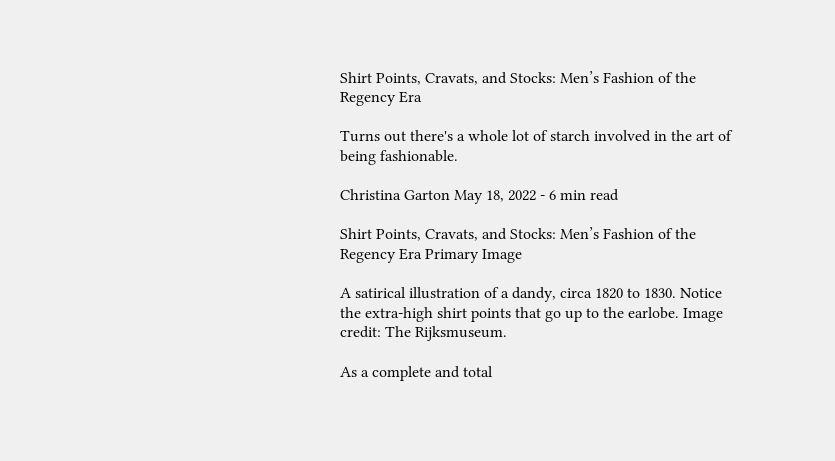Shirt Points, Cravats, and Stocks: Men’s Fashion of the Regency Era

Turns out there's a whole lot of starch involved in the art of being fashionable.

Christina Garton May 18, 2022 - 6 min read

Shirt Points, Cravats, and Stocks: Men’s Fashion of the Regency Era Primary Image

A satirical illustration of a dandy, circa 1820 to 1830. Notice the extra-high shirt points that go up to the earlobe. Image credit: The Rijksmuseum.

As a complete and total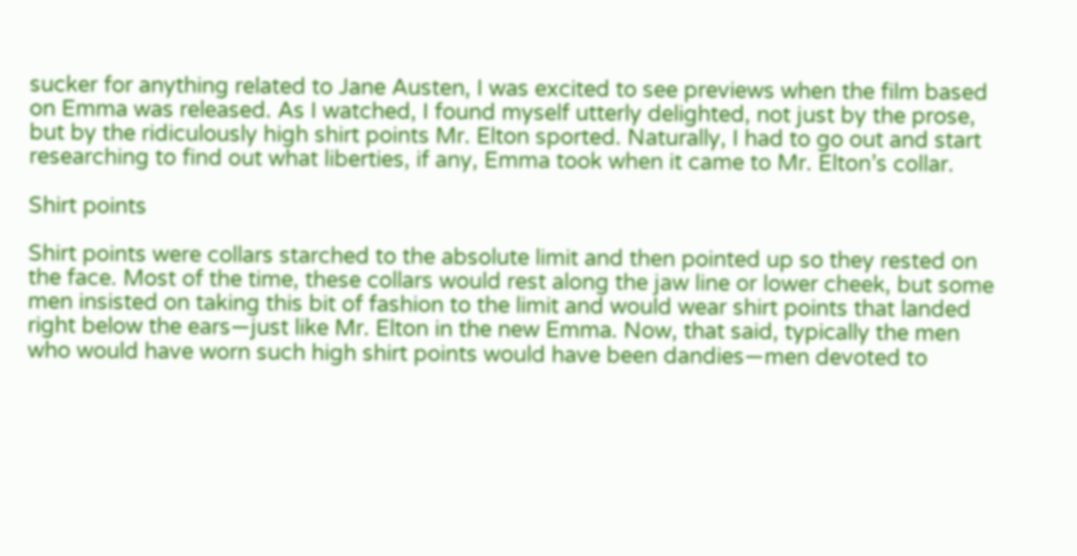sucker for anything related to Jane Austen, I was excited to see previews when the film based on Emma was released. As I watched, I found myself utterly delighted, not just by the prose, but by the ridiculously high shirt points Mr. Elton sported. Naturally, I had to go out and start researching to find out what liberties, if any, Emma took when it came to Mr. Elton’s collar.

Shirt points

Shirt points were collars starched to the absolute limit and then pointed up so they rested on the face. Most of the time, these collars would rest along the jaw line or lower cheek, but some men insisted on taking this bit of fashion to the limit and would wear shirt points that landed right below the ears—just like Mr. Elton in the new Emma. Now, that said, typically the men who would have worn such high shirt points would have been dandies—men devoted to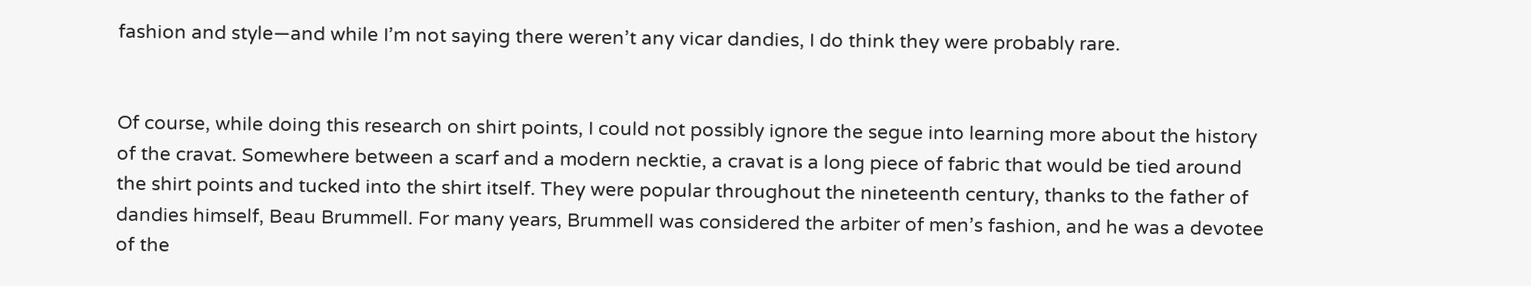fashion and style—and while I’m not saying there weren’t any vicar dandies, I do think they were probably rare.


Of course, while doing this research on shirt points, I could not possibly ignore the segue into learning more about the history of the cravat. Somewhere between a scarf and a modern necktie, a cravat is a long piece of fabric that would be tied around the shirt points and tucked into the shirt itself. They were popular throughout the nineteenth century, thanks to the father of dandies himself, Beau Brummell. For many years, Brummell was considered the arbiter of men’s fashion, and he was a devotee of the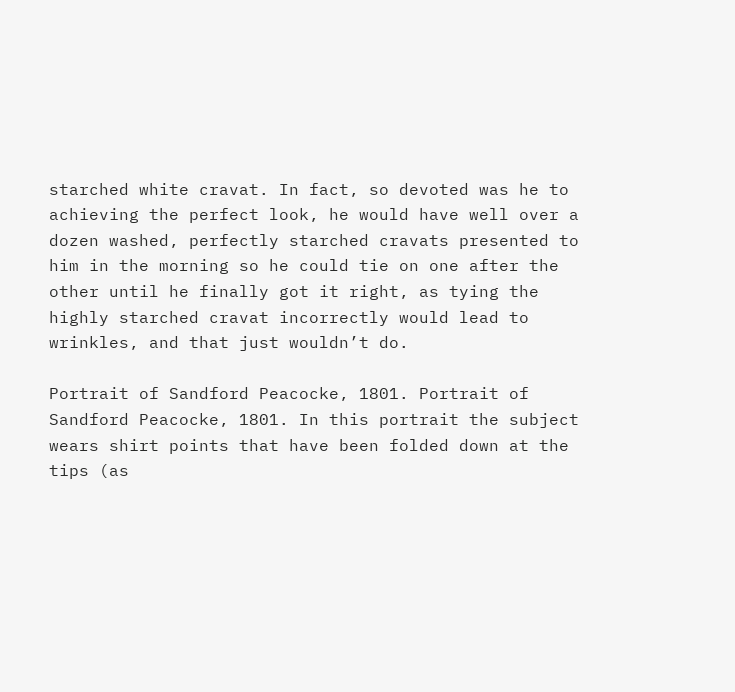starched white cravat. In fact, so devoted was he to achieving the perfect look, he would have well over a dozen washed, perfectly starched cravats presented to him in the morning so he could tie on one after the other until he finally got it right, as tying the highly starched cravat incorrectly would lead to wrinkles, and that just wouldn’t do.

Portrait of Sandford Peacocke, 1801. Portrait of Sandford Peacocke, 1801. In this portrait the subject wears shirt points that have been folded down at the tips (as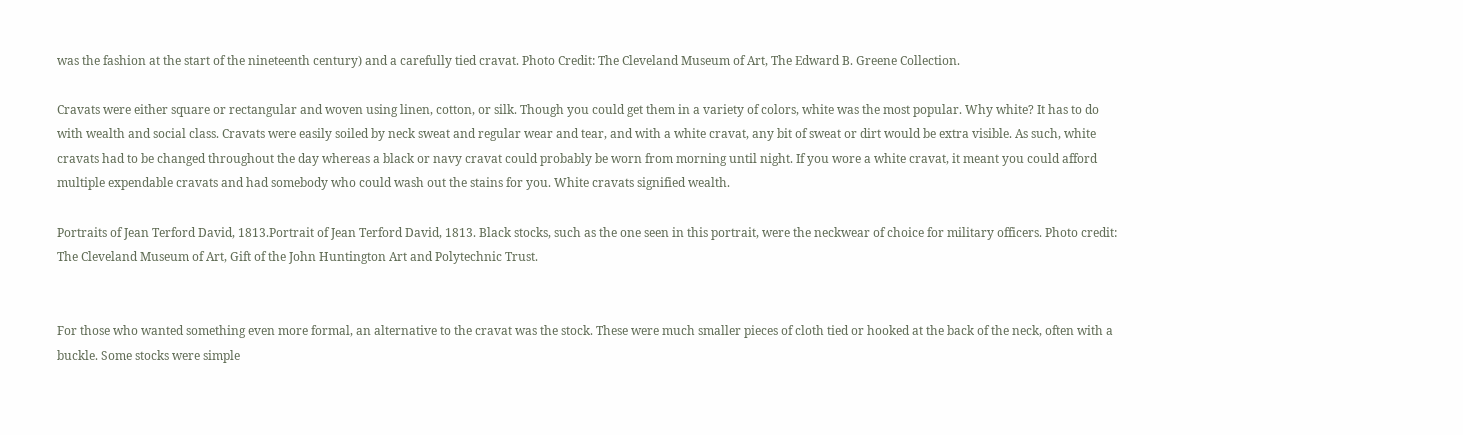was the fashion at the start of the nineteenth century) and a carefully tied cravat. Photo Credit: The Cleveland Museum of Art, The Edward B. Greene Collection.

Cravats were either square or rectangular and woven using linen, cotton, or silk. Though you could get them in a variety of colors, white was the most popular. Why white? It has to do with wealth and social class. Cravats were easily soiled by neck sweat and regular wear and tear, and with a white cravat, any bit of sweat or dirt would be extra visible. As such, white cravats had to be changed throughout the day whereas a black or navy cravat could probably be worn from morning until night. If you wore a white cravat, it meant you could afford multiple expendable cravats and had somebody who could wash out the stains for you. White cravats signified wealth.

Portraits of Jean Terford David, 1813.Portrait of Jean Terford David, 1813. Black stocks, such as the one seen in this portrait, were the neckwear of choice for military officers. Photo credit: The Cleveland Museum of Art, Gift of the John Huntington Art and Polytechnic Trust.


For those who wanted something even more formal, an alternative to the cravat was the stock. These were much smaller pieces of cloth tied or hooked at the back of the neck, often with a buckle. Some stocks were simple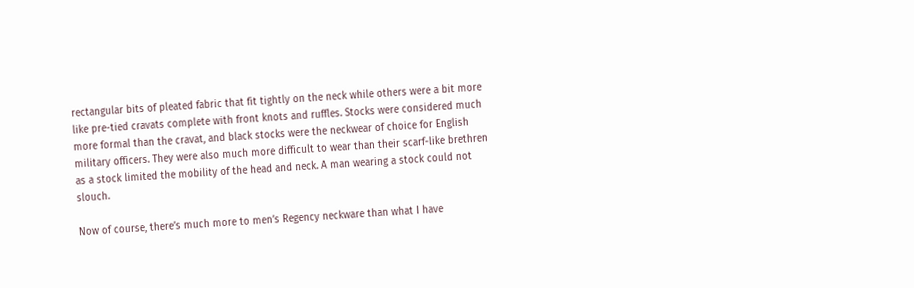rectangular bits of pleated fabric that fit tightly on the neck while others were a bit more like pre-tied cravats complete with front knots and ruffles. Stocks were considered much more formal than the cravat, and black stocks were the neckwear of choice for English military officers. They were also much more difficult to wear than their scarf-like brethren as a stock limited the mobility of the head and neck. A man wearing a stock could not slouch.

Now of course, there’s much more to men’s Regency neckware than what I have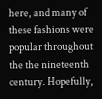here, and many of these fashions were popular throughout the the nineteenth century. Hopefully,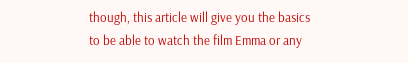though, this article will give you the basics to be able to watch the film Emma or any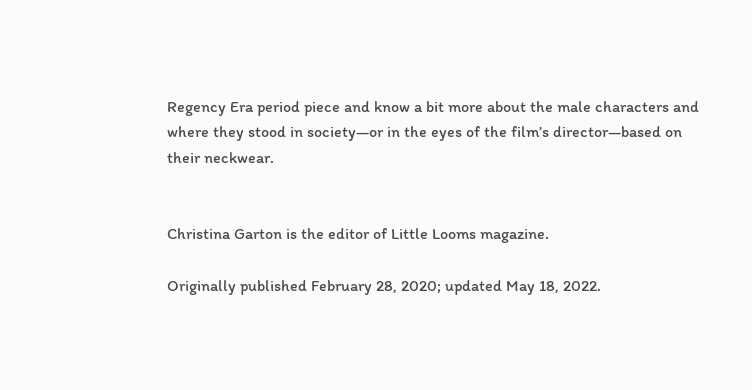Regency Era period piece and know a bit more about the male characters and where they stood in society—or in the eyes of the film’s director—based on their neckwear.


Christina Garton is the editor of Little Looms magazine.

Originally published February 28, 2020; updated May 18, 2022.